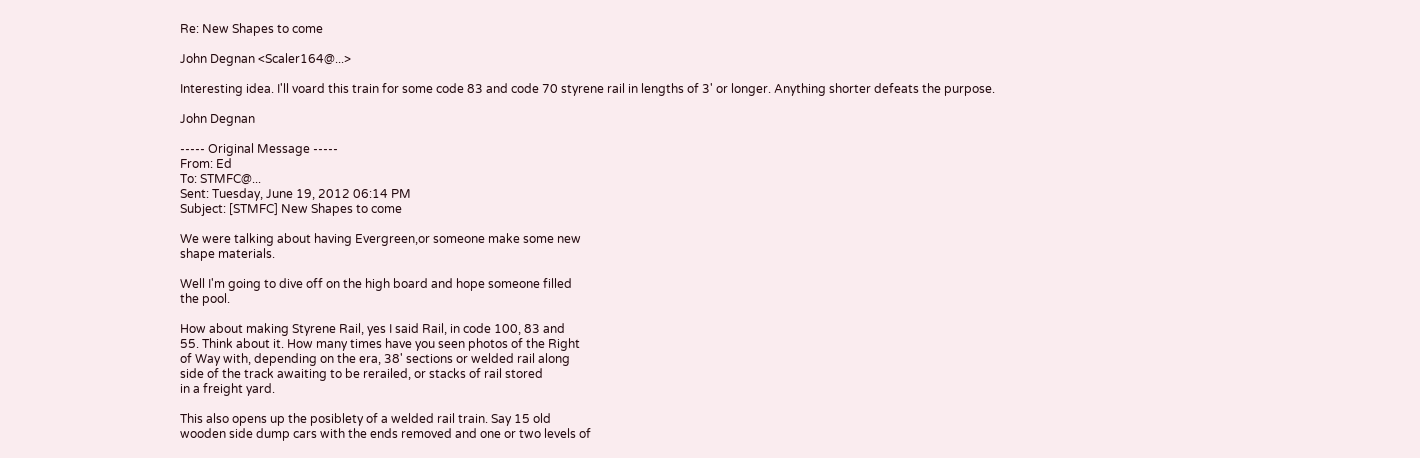Re: New Shapes to come

John Degnan <Scaler164@...>

Interesting idea. I'll voard this train for some code 83 and code 70 styrene rail in lengths of 3' or longer. Anything shorter defeats the purpose.

John Degnan

----- Original Message -----
From: Ed
To: STMFC@...
Sent: Tuesday, June 19, 2012 06:14 PM
Subject: [STMFC] New Shapes to come

We were talking about having Evergreen,or someone make some new
shape materials.

Well I'm going to dive off on the high board and hope someone filled
the pool.

How about making Styrene Rail, yes I said Rail, in code 100, 83 and
55. Think about it. How many times have you seen photos of the Right
of Way with, depending on the era, 38' sections or welded rail along
side of the track awaiting to be rerailed, or stacks of rail stored
in a freight yard.

This also opens up the posiblety of a welded rail train. Say 15 old
wooden side dump cars with the ends removed and one or two levels of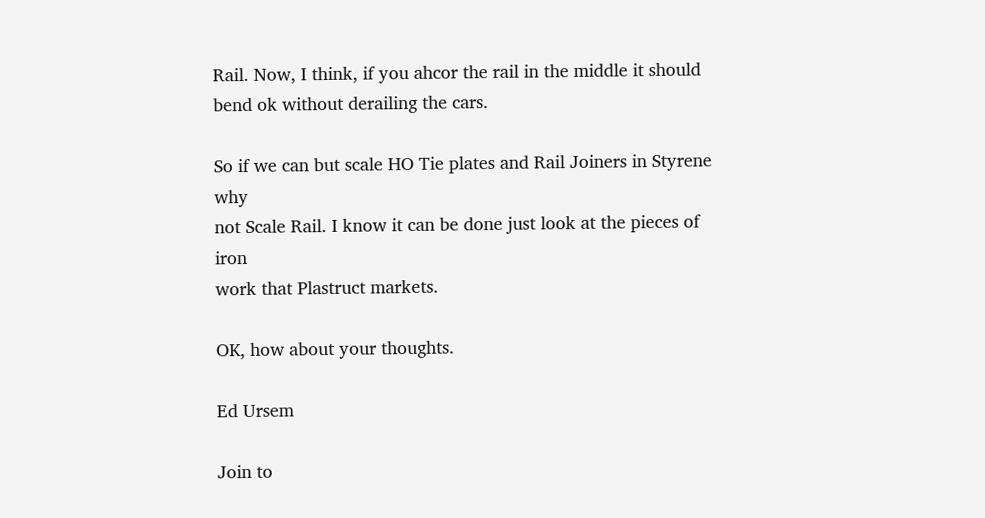Rail. Now, I think, if you ahcor the rail in the middle it should
bend ok without derailing the cars.

So if we can but scale HO Tie plates and Rail Joiners in Styrene why
not Scale Rail. I know it can be done just look at the pieces of iron
work that Plastruct markets.

OK, how about your thoughts.

Ed Ursem

Join to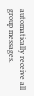automatically receive all group messages.